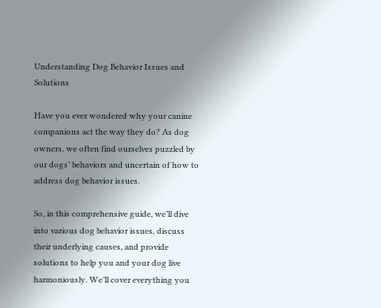Understanding Dog Behavior Issues and Solutions

Have you ever wondered why your canine companions act the way they do? As dog owners, we often find ourselves puzzled by our dogs’ behaviors and uncertain of how to address dog behavior issues.

So, in this comprehensive guide, we’ll dive into various dog behavior issues, discuss their underlying causes, and provide solutions to help you and your dog live harmoniously. We’ll cover everything you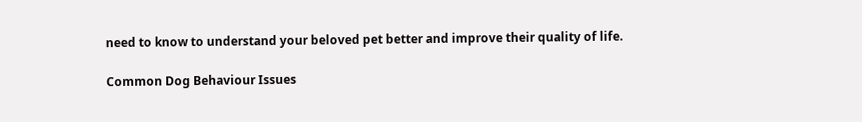need to know to understand your beloved pet better and improve their quality of life.

Common Dog Behaviour Issues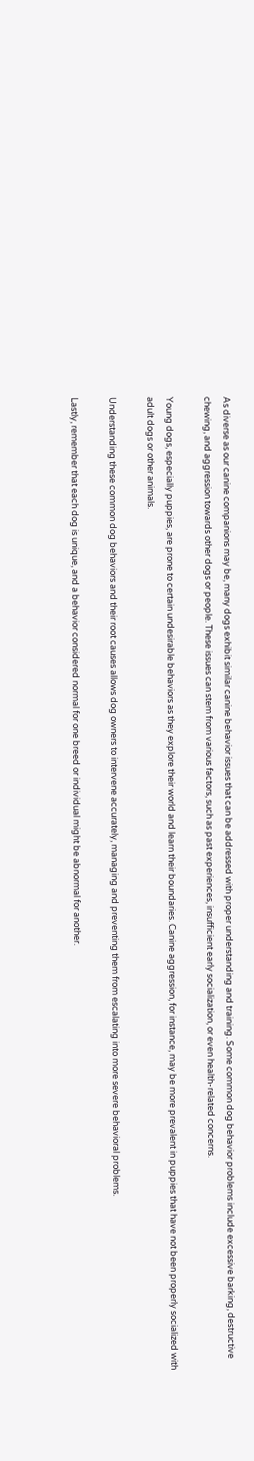As diverse as our canine companions may be, many dogs exhibit similar canine behavior issues that can be addressed with proper understanding and training. Some common dog behavior problems include excessive barking, destructive chewing, and aggression towards other dogs or people. These issues can stem from various factors, such as past experiences, insufficient early socialization, or even health-related concerns.

Young dogs, especially puppies, are prone to certain undesirable behaviors as they explore their world and learn their boundaries. Canine aggression, for instance, may be more prevalent in puppies that have not been properly socialized with adult dogs or other animals.

Understanding these common dog behaviors and their root causes allows dog owners to intervene accurately, managing and preventing them from escalating into more severe behavioral problems.

Lastly, remember that each dog is unique, and a behavior considered normal for one breed or individual might be abnormal for another.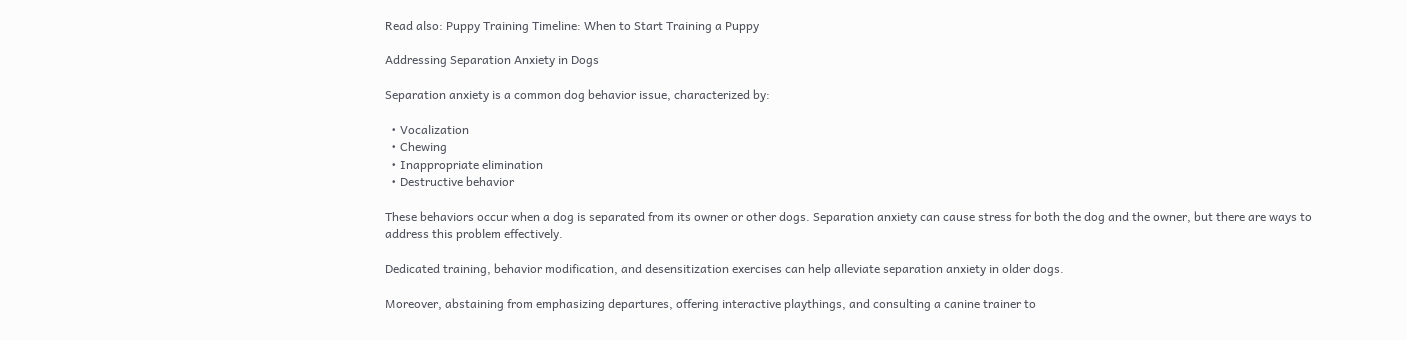Read also: Puppy Training Timeline: When to Start Training a Puppy

Addressing Separation Anxiety in Dogs

Separation anxiety is a common dog behavior issue, characterized by:

  • Vocalization
  • Chewing
  • Inappropriate elimination
  • Destructive behavior

These behaviors occur when a dog is separated from its owner or other dogs. Separation anxiety can cause stress for both the dog and the owner, but there are ways to address this problem effectively.

Dedicated training, behavior modification, and desensitization exercises can help alleviate separation anxiety in older dogs.

Moreover, abstaining from emphasizing departures, offering interactive playthings, and consulting a canine trainer to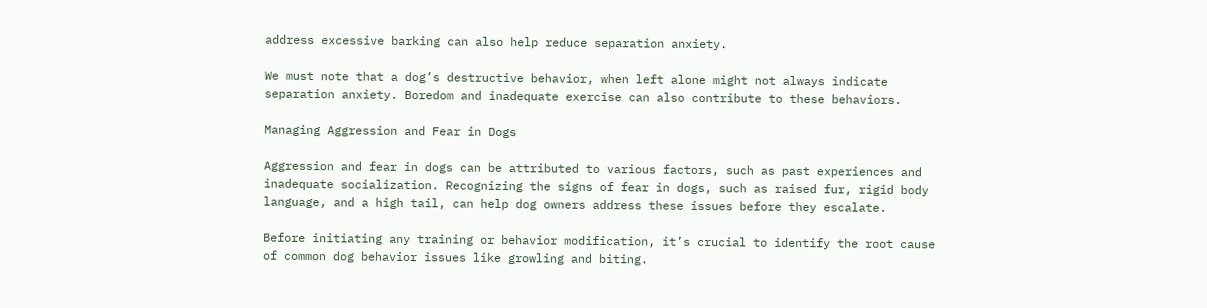address excessive barking can also help reduce separation anxiety.

We must note that a dog’s destructive behavior, when left alone might not always indicate separation anxiety. Boredom and inadequate exercise can also contribute to these behaviors.

Managing Aggression and Fear in Dogs

Aggression and fear in dogs can be attributed to various factors, such as past experiences and inadequate socialization. Recognizing the signs of fear in dogs, such as raised fur, rigid body language, and a high tail, can help dog owners address these issues before they escalate.

Before initiating any training or behavior modification, it’s crucial to identify the root cause of common dog behavior issues like growling and biting.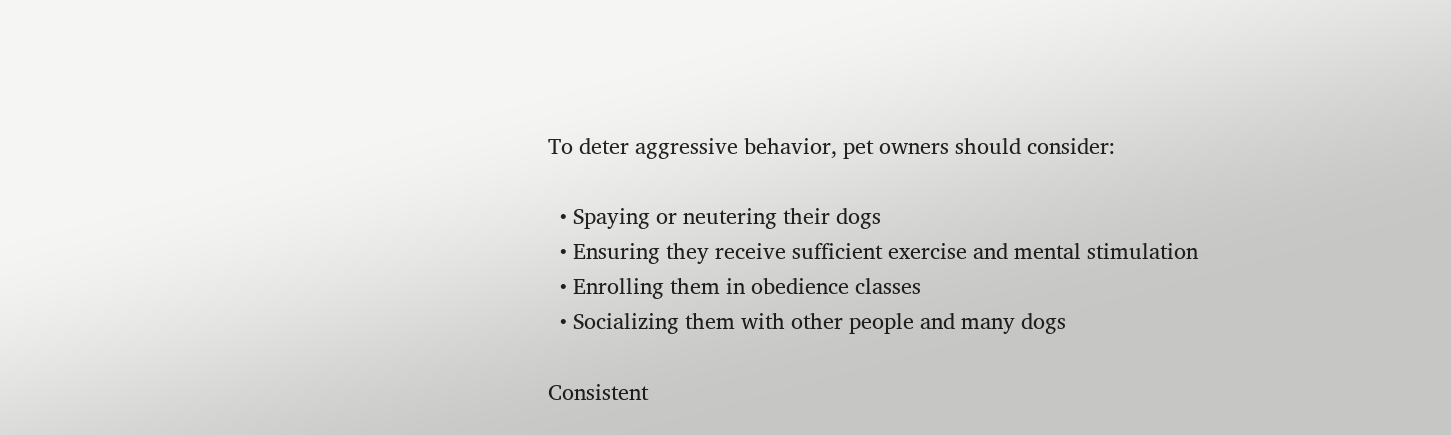To deter aggressive behavior, pet owners should consider:

  • Spaying or neutering their dogs
  • Ensuring they receive sufficient exercise and mental stimulation
  • Enrolling them in obedience classes
  • Socializing them with other people and many dogs

Consistent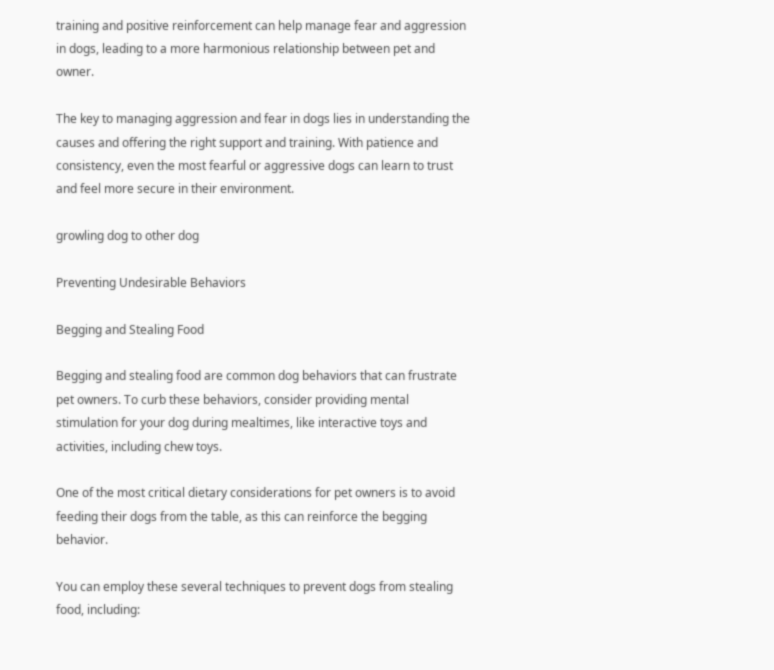training and positive reinforcement can help manage fear and aggression in dogs, leading to a more harmonious relationship between pet and owner.

The key to managing aggression and fear in dogs lies in understanding the causes and offering the right support and training. With patience and consistency, even the most fearful or aggressive dogs can learn to trust and feel more secure in their environment.

growling dog to other dog

Preventing Undesirable Behaviors

Begging and Stealing Food

Begging and stealing food are common dog behaviors that can frustrate pet owners. To curb these behaviors, consider providing mental stimulation for your dog during mealtimes, like interactive toys and activities, including chew toys.

One of the most critical dietary considerations for pet owners is to avoid feeding their dogs from the table, as this can reinforce the begging behavior.

You can employ these several techniques to prevent dogs from stealing food, including: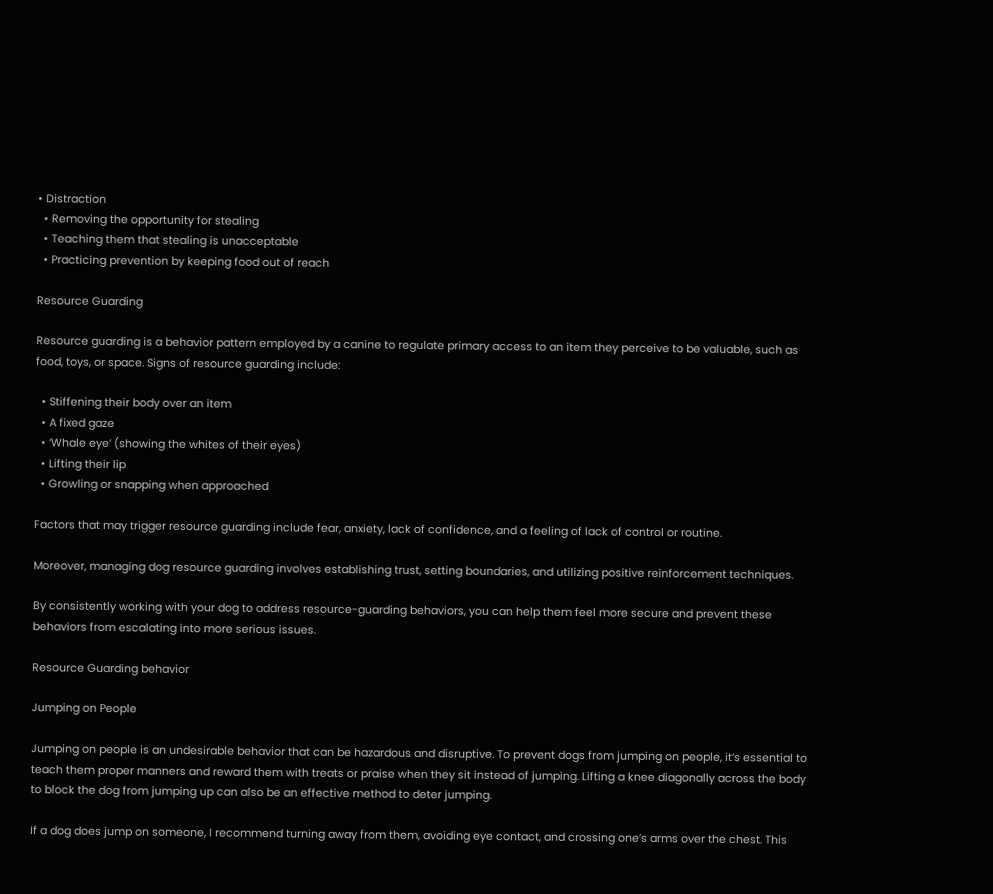• Distraction
  • Removing the opportunity for stealing
  • Teaching them that stealing is unacceptable
  • Practicing prevention by keeping food out of reach

Resource Guarding

Resource guarding is a behavior pattern employed by a canine to regulate primary access to an item they perceive to be valuable, such as food, toys, or space. Signs of resource guarding include:

  • Stiffening their body over an item
  • A fixed gaze
  • ‘Whale eye’ (showing the whites of their eyes)
  • Lifting their lip
  • Growling or snapping when approached

Factors that may trigger resource guarding include fear, anxiety, lack of confidence, and a feeling of lack of control or routine.

Moreover, managing dog resource guarding involves establishing trust, setting boundaries, and utilizing positive reinforcement techniques.

By consistently working with your dog to address resource-guarding behaviors, you can help them feel more secure and prevent these behaviors from escalating into more serious issues.

Resource Guarding behavior

Jumping on People

Jumping on people is an undesirable behavior that can be hazardous and disruptive. To prevent dogs from jumping on people, it’s essential to teach them proper manners and reward them with treats or praise when they sit instead of jumping. Lifting a knee diagonally across the body to block the dog from jumping up can also be an effective method to deter jumping.

If a dog does jump on someone, I recommend turning away from them, avoiding eye contact, and crossing one’s arms over the chest. This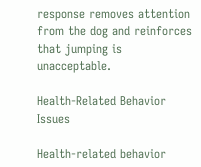response removes attention from the dog and reinforces that jumping is unacceptable.

Health-Related Behavior Issues

Health-related behavior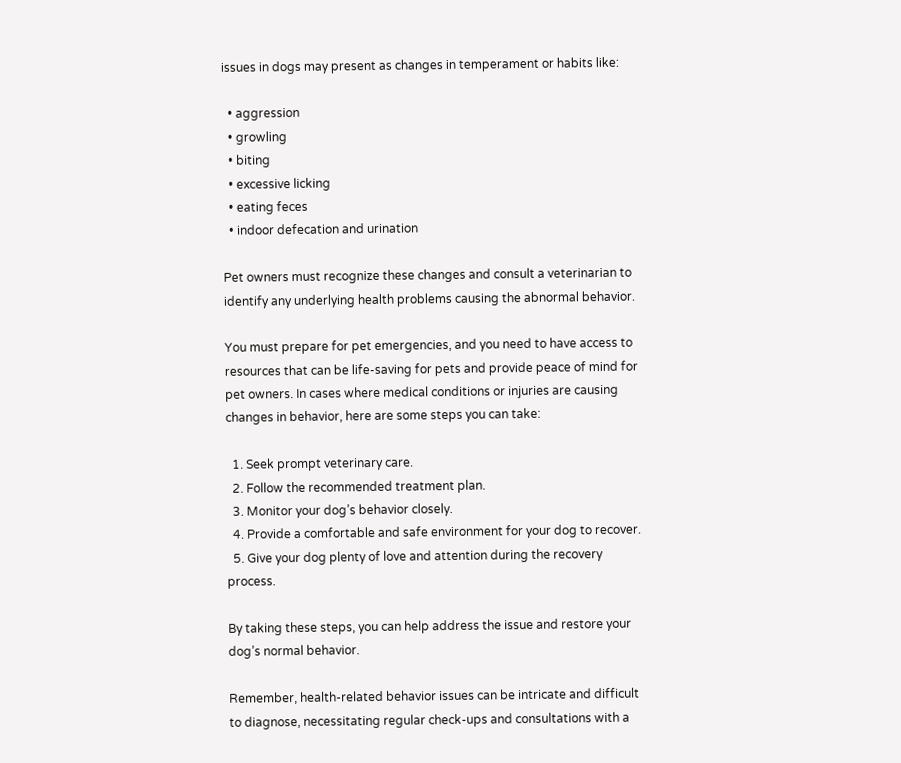issues in dogs may present as changes in temperament or habits like:

  • aggression
  • growling
  • biting
  • excessive licking
  • eating feces
  • indoor defecation and urination

Pet owners must recognize these changes and consult a veterinarian to identify any underlying health problems causing the abnormal behavior.

You must prepare for pet emergencies, and you need to have access to resources that can be life-saving for pets and provide peace of mind for pet owners. In cases where medical conditions or injuries are causing changes in behavior, here are some steps you can take:

  1. Seek prompt veterinary care.
  2. Follow the recommended treatment plan.
  3. Monitor your dog’s behavior closely.
  4. Provide a comfortable and safe environment for your dog to recover.
  5. Give your dog plenty of love and attention during the recovery process.

By taking these steps, you can help address the issue and restore your dog’s normal behavior.

Remember, health-related behavior issues can be intricate and difficult to diagnose, necessitating regular check-ups and consultations with a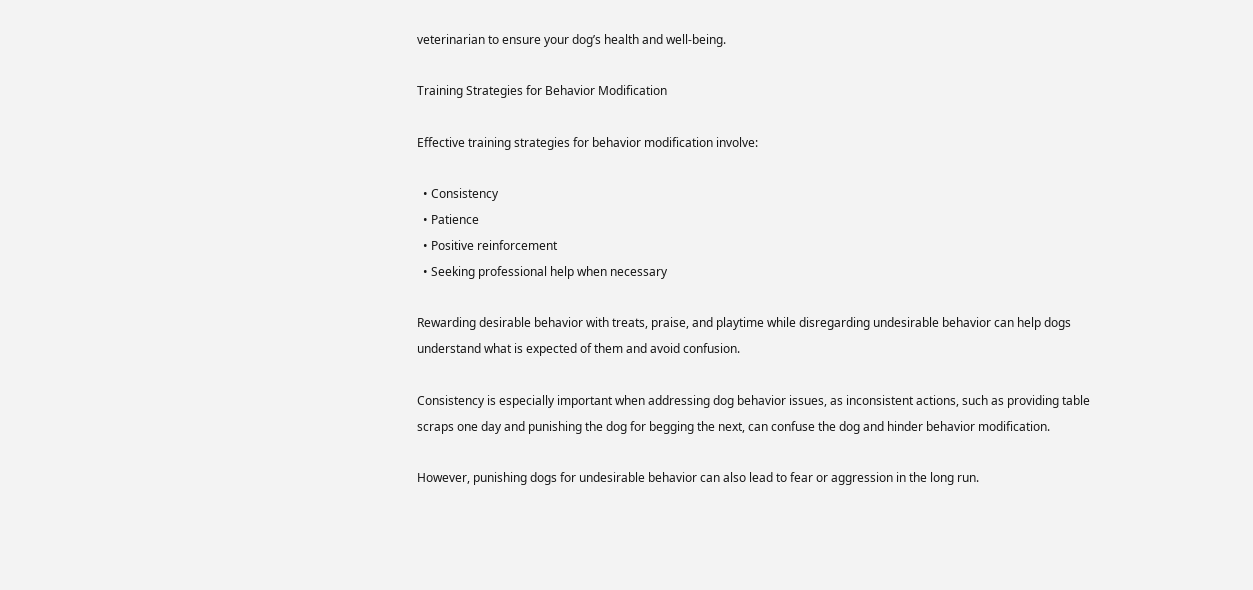veterinarian to ensure your dog’s health and well-being.

Training Strategies for Behavior Modification

Effective training strategies for behavior modification involve:

  • Consistency
  • Patience
  • Positive reinforcement
  • Seeking professional help when necessary

Rewarding desirable behavior with treats, praise, and playtime while disregarding undesirable behavior can help dogs understand what is expected of them and avoid confusion.

Consistency is especially important when addressing dog behavior issues, as inconsistent actions, such as providing table scraps one day and punishing the dog for begging the next, can confuse the dog and hinder behavior modification.

However, punishing dogs for undesirable behavior can also lead to fear or aggression in the long run.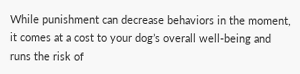While punishment can decrease behaviors in the moment, it comes at a cost to your dog’s overall well-being and runs the risk of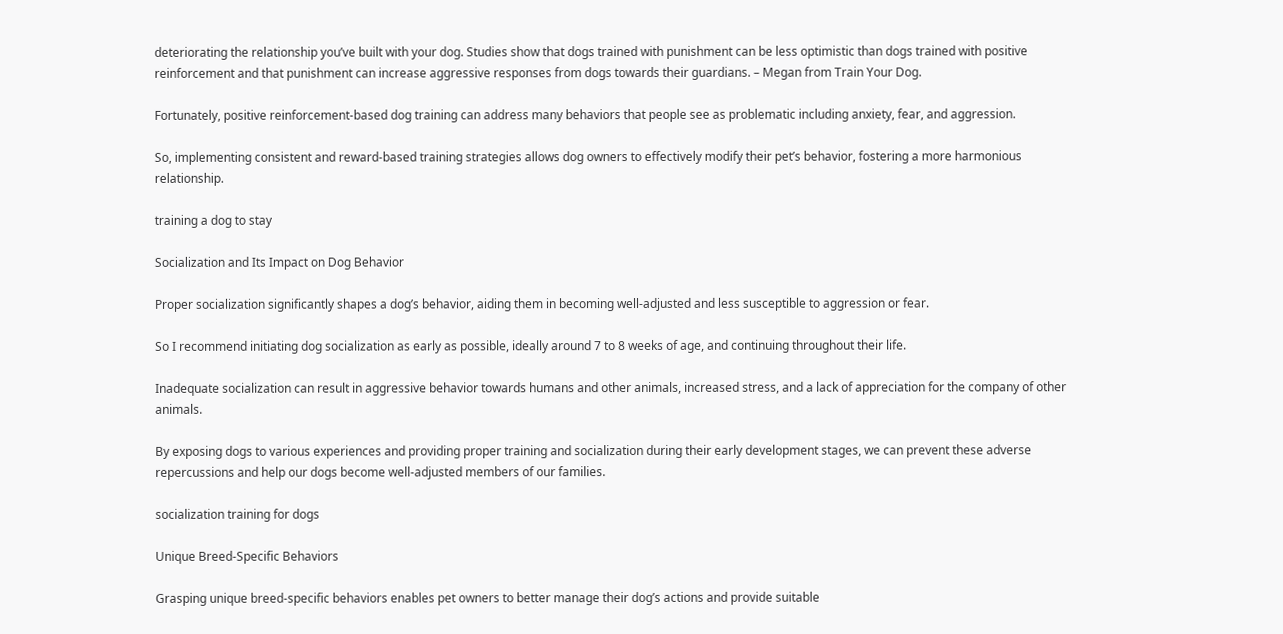deteriorating the relationship you’ve built with your dog. Studies show that dogs trained with punishment can be less optimistic than dogs trained with positive reinforcement and that punishment can increase aggressive responses from dogs towards their guardians. – Megan from Train Your Dog.

Fortunately, positive reinforcement-based dog training can address many behaviors that people see as problematic including anxiety, fear, and aggression.

So, implementing consistent and reward-based training strategies allows dog owners to effectively modify their pet’s behavior, fostering a more harmonious relationship.

training a dog to stay

Socialization and Its Impact on Dog Behavior

Proper socialization significantly shapes a dog’s behavior, aiding them in becoming well-adjusted and less susceptible to aggression or fear.

So I recommend initiating dog socialization as early as possible, ideally around 7 to 8 weeks of age, and continuing throughout their life.

Inadequate socialization can result in aggressive behavior towards humans and other animals, increased stress, and a lack of appreciation for the company of other animals.

By exposing dogs to various experiences and providing proper training and socialization during their early development stages, we can prevent these adverse repercussions and help our dogs become well-adjusted members of our families.

socialization training for dogs

Unique Breed-Specific Behaviors

Grasping unique breed-specific behaviors enables pet owners to better manage their dog’s actions and provide suitable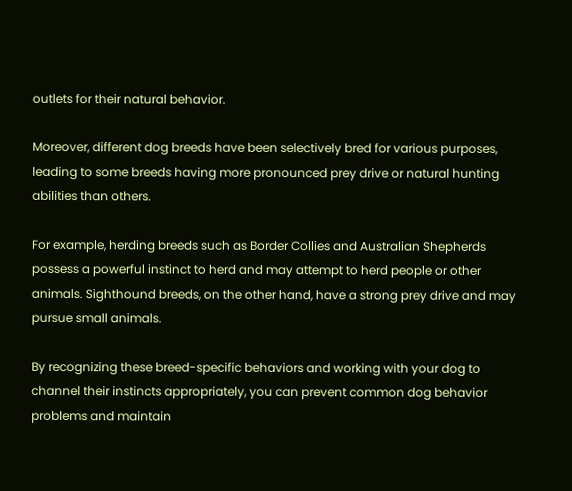outlets for their natural behavior.

Moreover, different dog breeds have been selectively bred for various purposes, leading to some breeds having more pronounced prey drive or natural hunting abilities than others.

For example, herding breeds such as Border Collies and Australian Shepherds possess a powerful instinct to herd and may attempt to herd people or other animals. Sighthound breeds, on the other hand, have a strong prey drive and may pursue small animals.

By recognizing these breed-specific behaviors and working with your dog to channel their instincts appropriately, you can prevent common dog behavior problems and maintain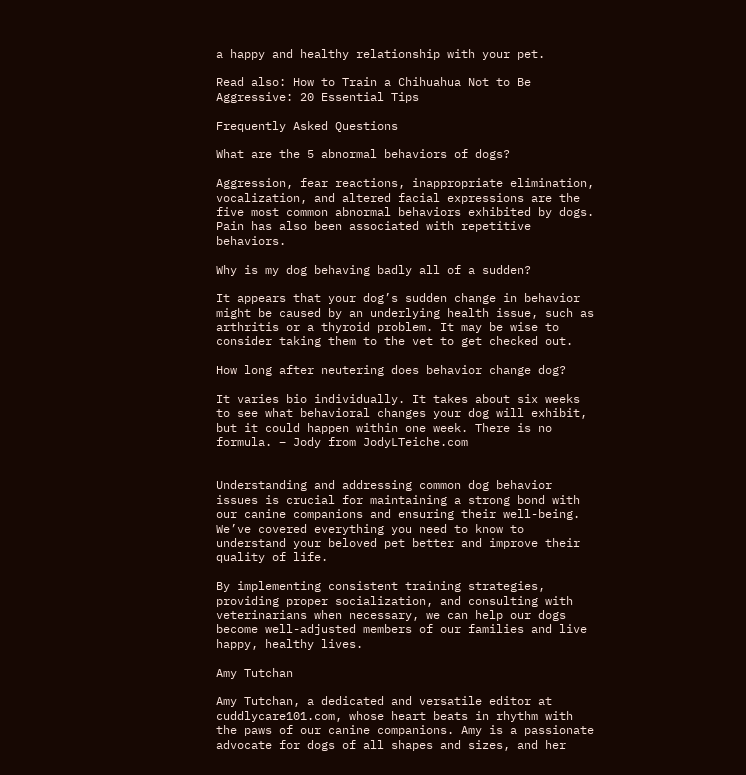a happy and healthy relationship with your pet.

Read also: How to Train a Chihuahua Not to Be Aggressive: 20 Essential Tips

Frequently Asked Questions

What are the 5 abnormal behaviors of dogs?

Aggression, fear reactions, inappropriate elimination, vocalization, and altered facial expressions are the five most common abnormal behaviors exhibited by dogs. Pain has also been associated with repetitive behaviors.

Why is my dog behaving badly all of a sudden?

It appears that your dog’s sudden change in behavior might be caused by an underlying health issue, such as arthritis or a thyroid problem. It may be wise to consider taking them to the vet to get checked out.

How long after neutering does behavior change dog?

It varies bio individually. It takes about six weeks to see what behavioral changes your dog will exhibit, but it could happen within one week. There is no formula. – Jody from JodyLTeiche.com


Understanding and addressing common dog behavior issues is crucial for maintaining a strong bond with our canine companions and ensuring their well-being. We’ve covered everything you need to know to understand your beloved pet better and improve their quality of life.

By implementing consistent training strategies, providing proper socialization, and consulting with veterinarians when necessary, we can help our dogs become well-adjusted members of our families and live happy, healthy lives.

Amy Tutchan

Amy Tutchan, a dedicated and versatile editor at cuddlycare101.com, whose heart beats in rhythm with the paws of our canine companions. Amy is a passionate advocate for dogs of all shapes and sizes, and her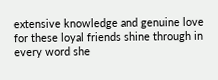extensive knowledge and genuine love for these loyal friends shine through in every word she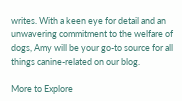writes. With a keen eye for detail and an unwavering commitment to the welfare of dogs, Amy will be your go-to source for all things canine-related on our blog.

More to Explore